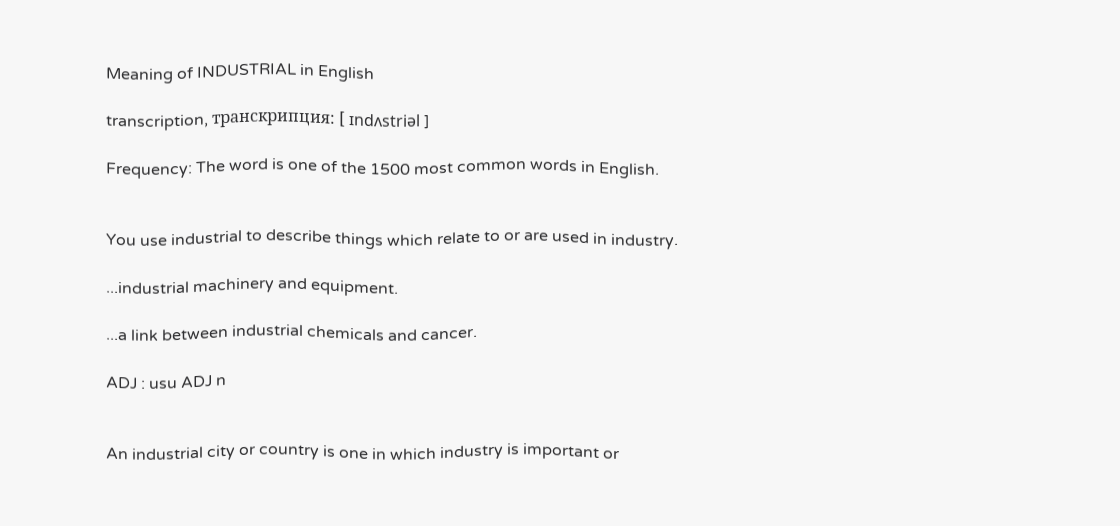Meaning of INDUSTRIAL in English

transcription, транскрипция: [ ɪndʌstriəl ]

Frequency: The word is one of the 1500 most common words in English.


You use industrial to describe things which relate to or are used in industry.

...industrial machinery and equipment.

...a link between industrial chemicals and cancer.

ADJ : usu ADJ n


An industrial city or country is one in which industry is important or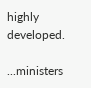highly developed.

...ministers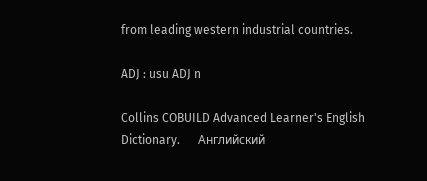from leading western industrial countries.

ADJ : usu ADJ n

Collins COBUILD Advanced Learner's English Dictionary.      Английский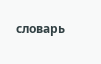словарь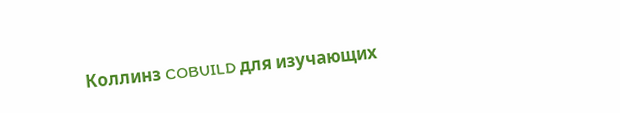Коллинз COBUILD для изучающих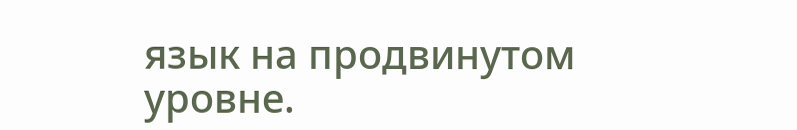язык на продвинутом уровне.